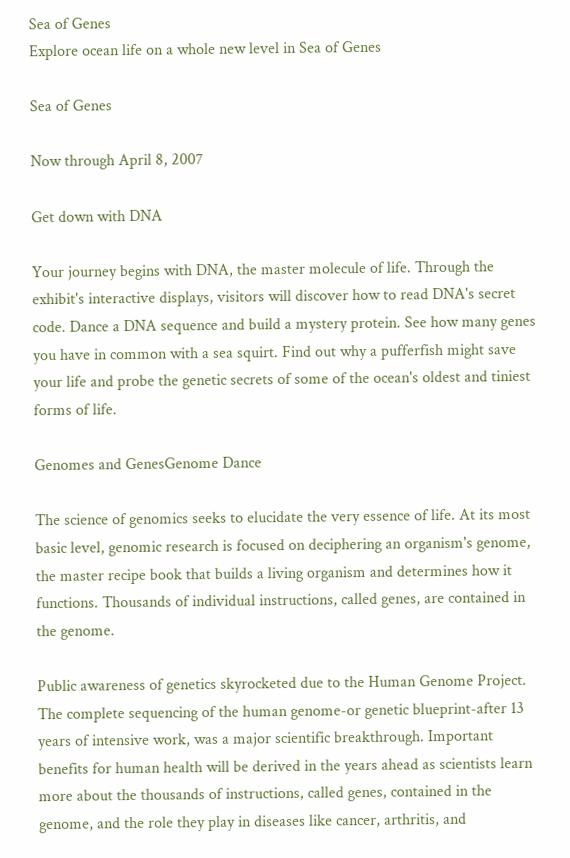Sea of Genes
Explore ocean life on a whole new level in Sea of Genes

Sea of Genes

Now through April 8, 2007

Get down with DNA

Your journey begins with DNA, the master molecule of life. Through the exhibit's interactive displays, visitors will discover how to read DNA's secret code. Dance a DNA sequence and build a mystery protein. See how many genes you have in common with a sea squirt. Find out why a pufferfish might save your life and probe the genetic secrets of some of the ocean's oldest and tiniest forms of life.

Genomes and GenesGenome Dance

The science of genomics seeks to elucidate the very essence of life. At its most basic level, genomic research is focused on deciphering an organism's genome, the master recipe book that builds a living organism and determines how it functions. Thousands of individual instructions, called genes, are contained in the genome.

Public awareness of genetics skyrocketed due to the Human Genome Project. The complete sequencing of the human genome-or genetic blueprint-after 13 years of intensive work, was a major scientific breakthrough. Important benefits for human health will be derived in the years ahead as scientists learn more about the thousands of instructions, called genes, contained in the genome, and the role they play in diseases like cancer, arthritis, and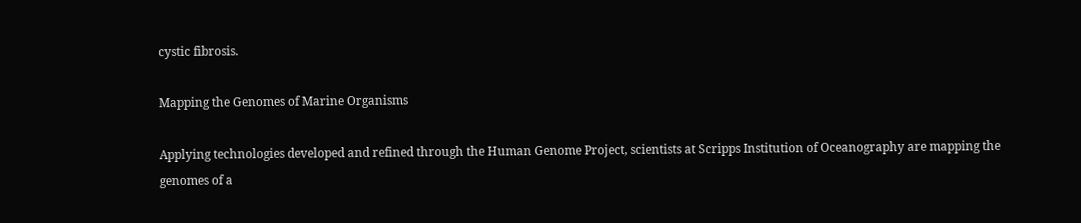cystic fibrosis.

Mapping the Genomes of Marine Organisms

Applying technologies developed and refined through the Human Genome Project, scientists at Scripps Institution of Oceanography are mapping the genomes of a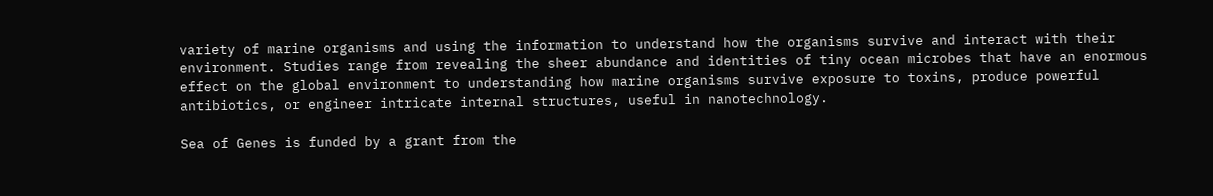variety of marine organisms and using the information to understand how the organisms survive and interact with their environment. Studies range from revealing the sheer abundance and identities of tiny ocean microbes that have an enormous effect on the global environment to understanding how marine organisms survive exposure to toxins, produce powerful antibiotics, or engineer intricate internal structures, useful in nanotechnology.

Sea of Genes is funded by a grant from the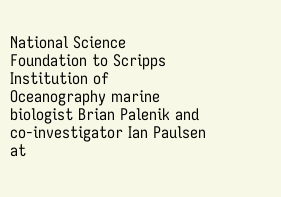National Science Foundation to Scripps Institution of Oceanography marine biologist Brian Palenik and co-investigator Ian Paulsen at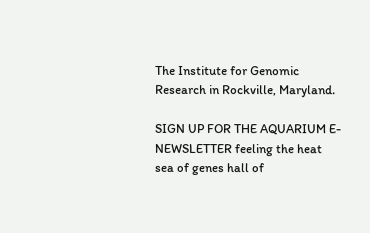The Institute for Genomic Research in Rockville, Maryland.

SIGN UP FOR THE AQUARIUM E-NEWSLETTER feeling the heat sea of genes hall of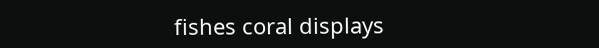fishes coral displays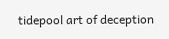tidepool art of deception